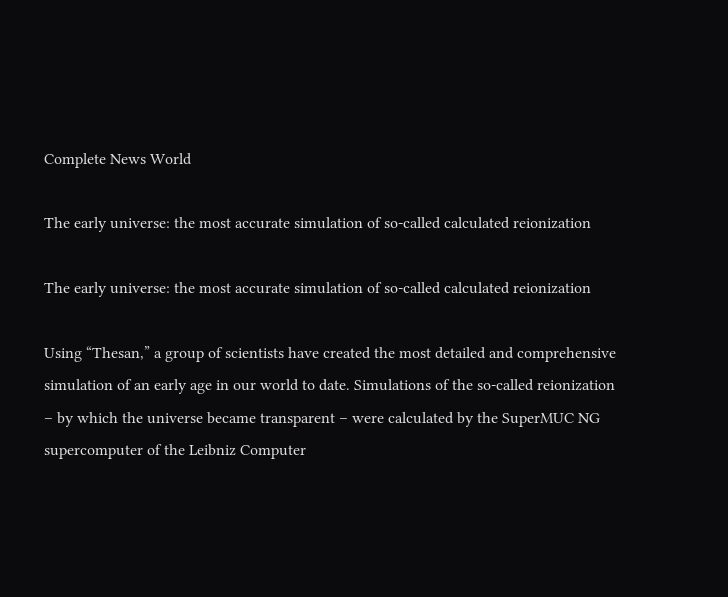Complete News World

The early universe: the most accurate simulation of so-called calculated reionization

The early universe: the most accurate simulation of so-called calculated reionization

Using “Thesan,” a group of scientists have created the most detailed and comprehensive simulation of an early age in our world to date. Simulations of the so-called reionization – by which the universe became transparent – were calculated by the SuperMUC NG supercomputer of the Leibniz Computer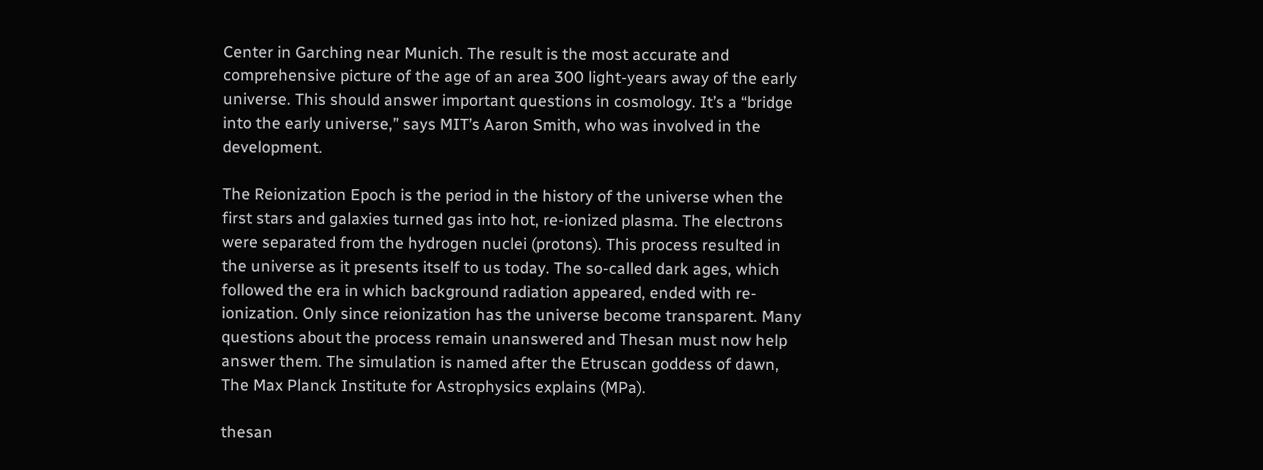Center in Garching near Munich. The result is the most accurate and comprehensive picture of the age of an area 300 light-years away of the early universe. This should answer important questions in cosmology. It’s a “bridge into the early universe,” says MIT’s Aaron Smith, who was involved in the development.

The Reionization Epoch is the period in the history of the universe when the first stars and galaxies turned gas into hot, re-ionized plasma. The electrons were separated from the hydrogen nuclei (protons). This process resulted in the universe as it presents itself to us today. The so-called dark ages, which followed the era in which background radiation appeared, ended with re-ionization. Only since reionization has the universe become transparent. Many questions about the process remain unanswered and Thesan must now help answer them. The simulation is named after the Etruscan goddess of dawn, The Max Planck Institute for Astrophysics explains (MPa).

thesan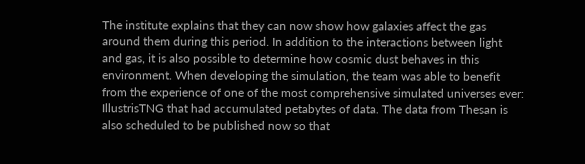The institute explains that they can now show how galaxies affect the gas around them during this period. In addition to the interactions between light and gas, it is also possible to determine how cosmic dust behaves in this environment. When developing the simulation, the team was able to benefit from the experience of one of the most comprehensive simulated universes ever: IllustrisTNG that had accumulated petabytes of data. The data from Thesan is also scheduled to be published now so that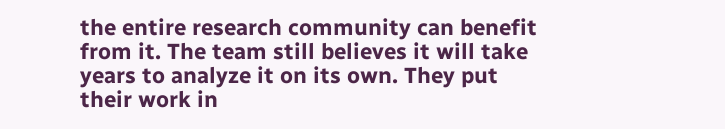the entire research community can benefit from it. The team still believes it will take years to analyze it on its own. They put their work in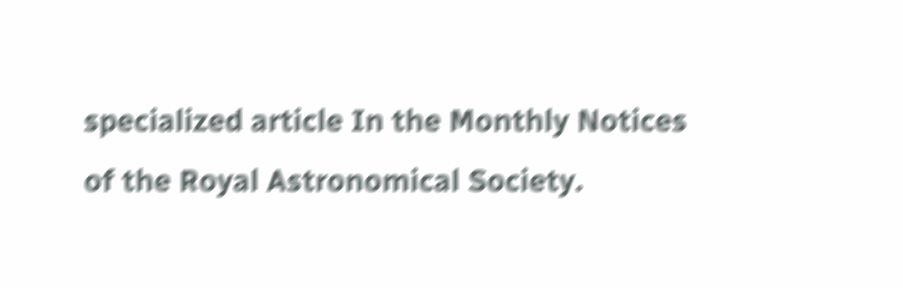specialized article In the Monthly Notices of the Royal Astronomical Society.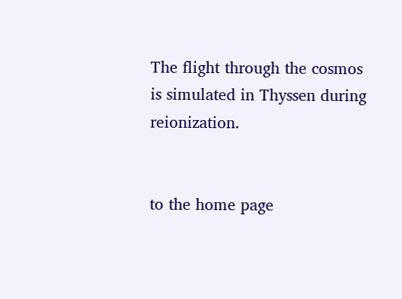The flight through the cosmos is simulated in Thyssen during reionization.


to the home page